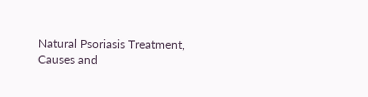Natural Psoriasis Treatment, Causes and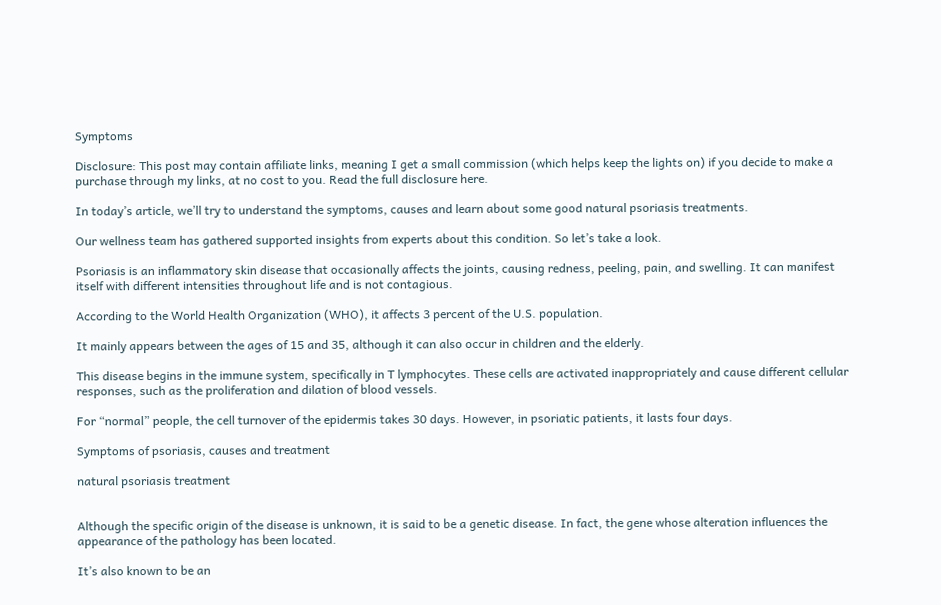Symptoms

Disclosure: This post may contain affiliate links, meaning I get a small commission (which helps keep the lights on) if you decide to make a purchase through my links, at no cost to you. Read the full disclosure here.

In today’s article, we’ll try to understand the symptoms, causes and learn about some good natural psoriasis treatments.

Our wellness team has gathered supported insights from experts about this condition. So let’s take a look.

Psoriasis is an inflammatory skin disease that occasionally affects the joints, causing redness, peeling, pain, and swelling. It can manifest itself with different intensities throughout life and is not contagious.

According to the World Health Organization (WHO), it affects 3 percent of the U.S. population.

It mainly appears between the ages of 15 and 35, although it can also occur in children and the elderly.

This disease begins in the immune system, specifically in T lymphocytes. These cells are activated inappropriately and cause different cellular responses, such as the proliferation and dilation of blood vessels.

For “normal” people, the cell turnover of the epidermis takes 30 days. However, in psoriatic patients, it lasts four days.

Symptoms of psoriasis, causes and treatment

natural psoriasis treatment


Although the specific origin of the disease is unknown, it is said to be a genetic disease. In fact, the gene whose alteration influences the appearance of the pathology has been located.

It’s also known to be an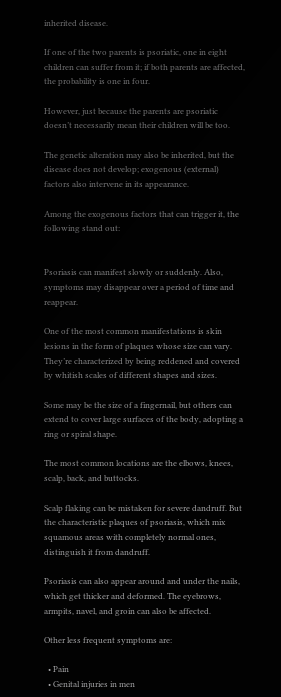inherited disease.

If one of the two parents is psoriatic, one in eight children can suffer from it; if both parents are affected, the probability is one in four.

However, just because the parents are psoriatic doesn’t necessarily mean their children will be too.

The genetic alteration may also be inherited, but the disease does not develop; exogenous (external) factors also intervene in its appearance.

Among the exogenous factors that can trigger it, the following stand out:


Psoriasis can manifest slowly or suddenly. Also, symptoms may disappear over a period of time and reappear.

One of the most common manifestations is skin lesions in the form of plaques whose size can vary. They’re characterized by being reddened and covered by whitish scales of different shapes and sizes.

Some may be the size of a fingernail, but others can extend to cover large surfaces of the body, adopting a ring or spiral shape.

The most common locations are the elbows, knees, scalp, back, and buttocks.

Scalp flaking can be mistaken for severe dandruff. But the characteristic plaques of psoriasis, which mix squamous areas with completely normal ones, distinguish it from dandruff.

Psoriasis can also appear around and under the nails, which get thicker and deformed. The eyebrows, armpits, navel, and groin can also be affected.

Other less frequent symptoms are:

  • Pain
  • Genital injuries in men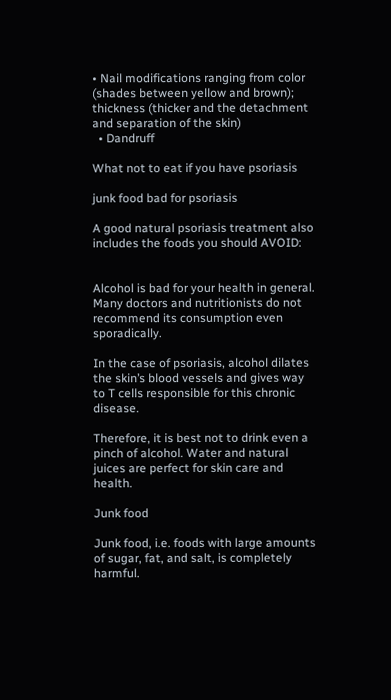• Nail modifications ranging from color (shades between yellow and brown); thickness (thicker and the detachment and separation of the skin)
  • Dandruff

What not to eat if you have psoriasis

junk food bad for psoriasis

A good natural psoriasis treatment also includes the foods you should AVOID:


Alcohol is bad for your health in general. Many doctors and nutritionists do not recommend its consumption even sporadically.

In the case of psoriasis, alcohol dilates the skin’s blood vessels and gives way to T cells responsible for this chronic disease.

Therefore, it is best not to drink even a pinch of alcohol. Water and natural juices are perfect for skin care and health.

Junk food

Junk food, i.e. foods with large amounts of sugar, fat, and salt, is completely harmful.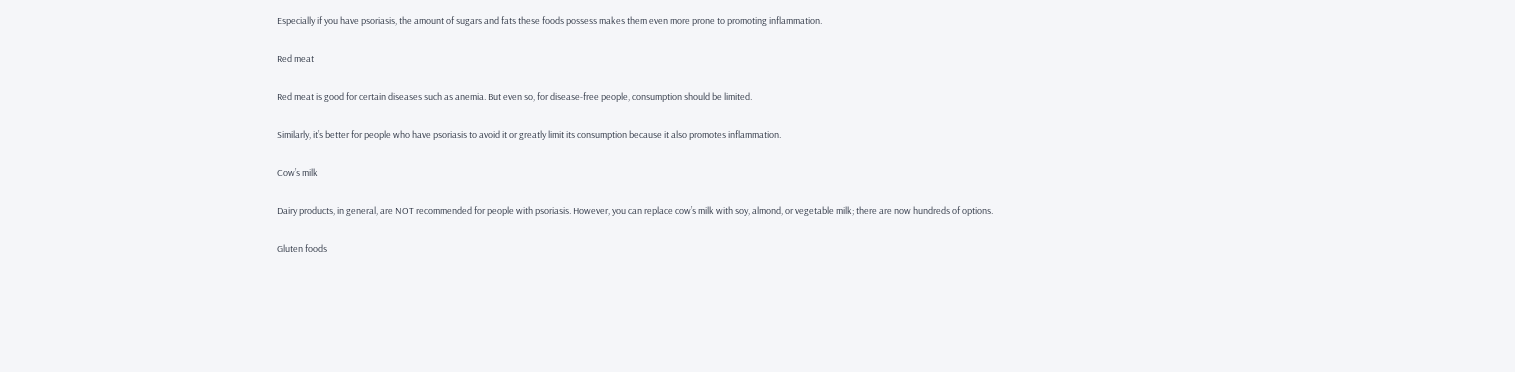Especially if you have psoriasis, the amount of sugars and fats these foods possess makes them even more prone to promoting inflammation.

Red meat

Red meat is good for certain diseases such as anemia. But even so, for disease-free people, consumption should be limited.

Similarly, it’s better for people who have psoriasis to avoid it or greatly limit its consumption because it also promotes inflammation.

Cow’s milk

Dairy products, in general, are NOT recommended for people with psoriasis. However, you can replace cow’s milk with soy, almond, or vegetable milk; there are now hundreds of options.

Gluten foods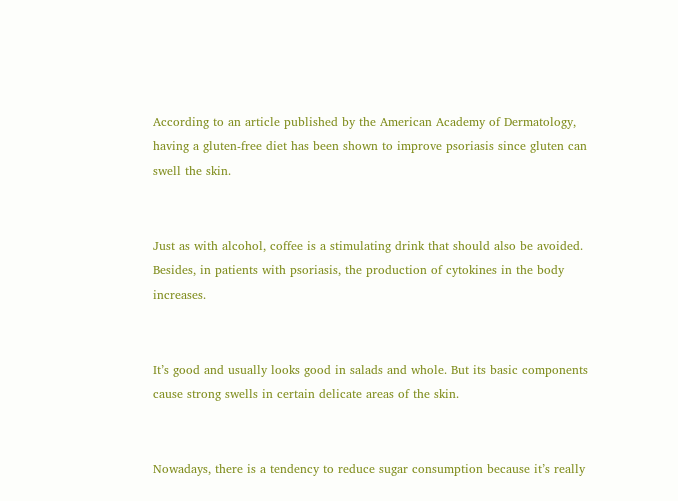According to an article published by the American Academy of Dermatology, having a gluten-free diet has been shown to improve psoriasis since gluten can swell the skin.


Just as with alcohol, coffee is a stimulating drink that should also be avoided. Besides, in patients with psoriasis, the production of cytokines in the body increases.


It’s good and usually looks good in salads and whole. But its basic components cause strong swells in certain delicate areas of the skin.


Nowadays, there is a tendency to reduce sugar consumption because it’s really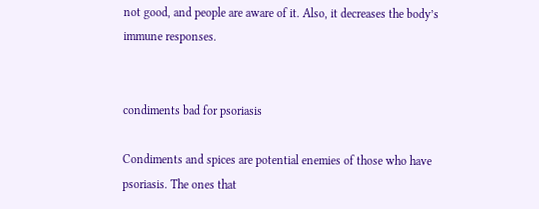not good, and people are aware of it. Also, it decreases the body’s immune responses.


condiments bad for psoriasis

Condiments and spices are potential enemies of those who have psoriasis. The ones that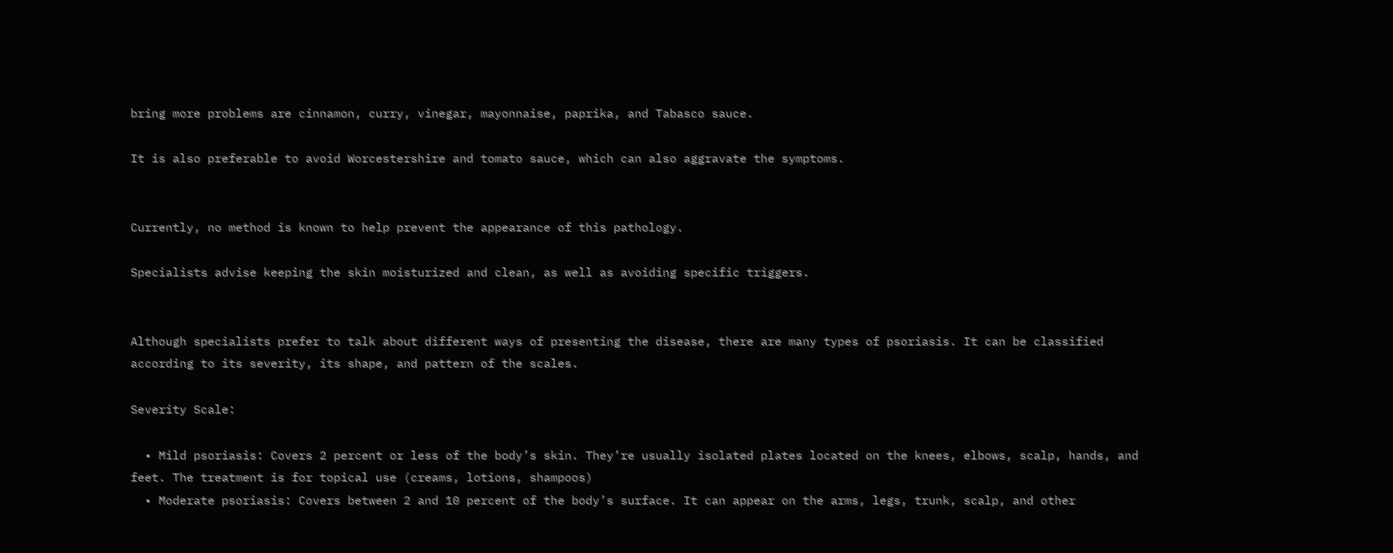bring more problems are cinnamon, curry, vinegar, mayonnaise, paprika, and Tabasco sauce.

It is also preferable to avoid Worcestershire and tomato sauce, which can also aggravate the symptoms.


Currently, no method is known to help prevent the appearance of this pathology.

Specialists advise keeping the skin moisturized and clean, as well as avoiding specific triggers.


Although specialists prefer to talk about different ways of presenting the disease, there are many types of psoriasis. It can be classified according to its severity, its shape, and pattern of the scales.

Severity Scale:

  • Mild psoriasis: Covers 2 percent or less of the body’s skin. They’re usually isolated plates located on the knees, elbows, scalp, hands, and feet. The treatment is for topical use (creams, lotions, shampoos)
  • Moderate psoriasis: Covers between 2 and 10 percent of the body’s surface. It can appear on the arms, legs, trunk, scalp, and other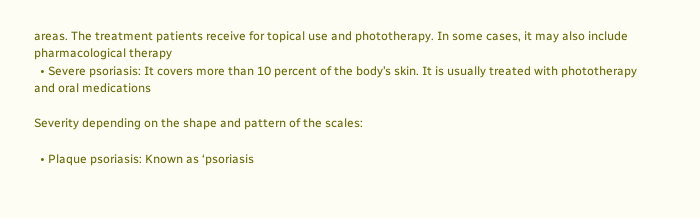areas. The treatment patients receive for topical use and phototherapy. In some cases, it may also include pharmacological therapy
  • Severe psoriasis: It covers more than 10 percent of the body’s skin. It is usually treated with phototherapy and oral medications

Severity depending on the shape and pattern of the scales:

  • Plaque psoriasis: Known as ‘psoriasis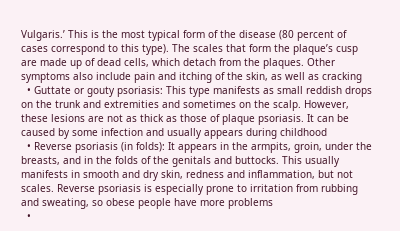Vulgaris.’ This is the most typical form of the disease (80 percent of cases correspond to this type). The scales that form the plaque’s cusp are made up of dead cells, which detach from the plaques. Other symptoms also include pain and itching of the skin, as well as cracking
  • Guttate or gouty psoriasis: This type manifests as small reddish drops on the trunk and extremities and sometimes on the scalp. However, these lesions are not as thick as those of plaque psoriasis. It can be caused by some infection and usually appears during childhood
  • Reverse psoriasis (in folds): It appears in the armpits, groin, under the breasts, and in the folds of the genitals and buttocks. This usually manifests in smooth and dry skin, redness and inflammation, but not scales. Reverse psoriasis is especially prone to irritation from rubbing and sweating, so obese people have more problems
  •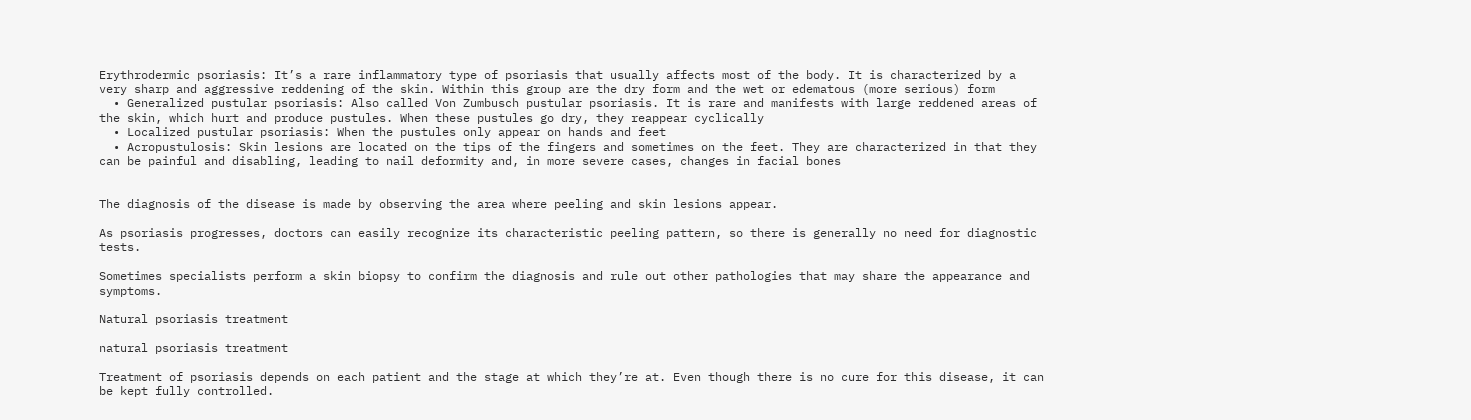Erythrodermic psoriasis: It’s a rare inflammatory type of psoriasis that usually affects most of the body. It is characterized by a very sharp and aggressive reddening of the skin. Within this group are the dry form and the wet or edematous (more serious) form
  • Generalized pustular psoriasis: Also called Von Zumbusch pustular psoriasis. It is rare and manifests with large reddened areas of the skin, which hurt and produce pustules. When these pustules go dry, they reappear cyclically
  • Localized pustular psoriasis: When the pustules only appear on hands and feet
  • Acropustulosis: Skin lesions are located on the tips of the fingers and sometimes on the feet. They are characterized in that they can be painful and disabling, leading to nail deformity and, in more severe cases, changes in facial bones


The diagnosis of the disease is made by observing the area where peeling and skin lesions appear.

As psoriasis progresses, doctors can easily recognize its characteristic peeling pattern, so there is generally no need for diagnostic tests.

Sometimes specialists perform a skin biopsy to confirm the diagnosis and rule out other pathologies that may share the appearance and symptoms.

Natural psoriasis treatment

natural psoriasis treatment

Treatment of psoriasis depends on each patient and the stage at which they’re at. Even though there is no cure for this disease, it can be kept fully controlled.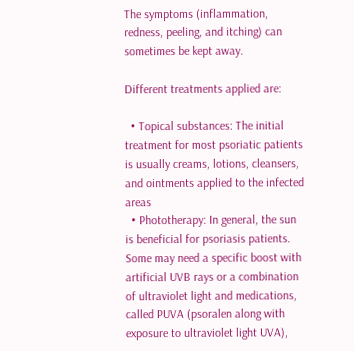The symptoms (inflammation, redness, peeling, and itching) can sometimes be kept away.

Different treatments applied are:

  • Topical substances: The initial treatment for most psoriatic patients is usually creams, lotions, cleansers, and ointments applied to the infected areas
  • Phototherapy: In general, the sun is beneficial for psoriasis patients. Some may need a specific boost with artificial UVB rays or a combination of ultraviolet light and medications, called PUVA (psoralen along with exposure to ultraviolet light UVA),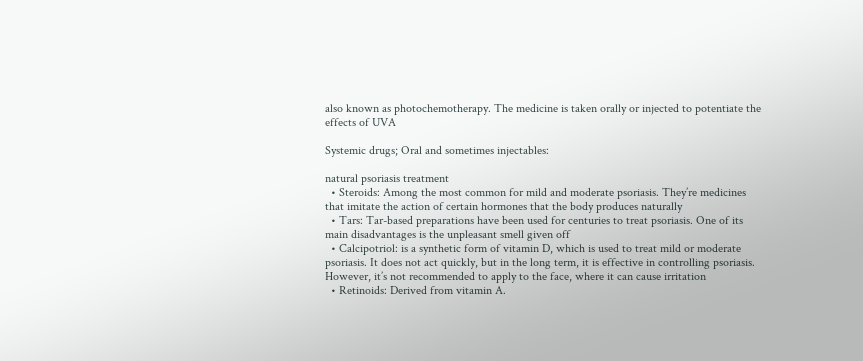also known as photochemotherapy. The medicine is taken orally or injected to potentiate the effects of UVA

Systemic drugs; Oral and sometimes injectables:

natural psoriasis treatment
  • Steroids: Among the most common for mild and moderate psoriasis. They’re medicines that imitate the action of certain hormones that the body produces naturally
  • Tars: Tar-based preparations have been used for centuries to treat psoriasis. One of its main disadvantages is the unpleasant smell given off
  • Calcipotriol: is a synthetic form of vitamin D, which is used to treat mild or moderate psoriasis. It does not act quickly, but in the long term, it is effective in controlling psoriasis. However, it’s not recommended to apply to the face, where it can cause irritation
  • Retinoids: Derived from vitamin A.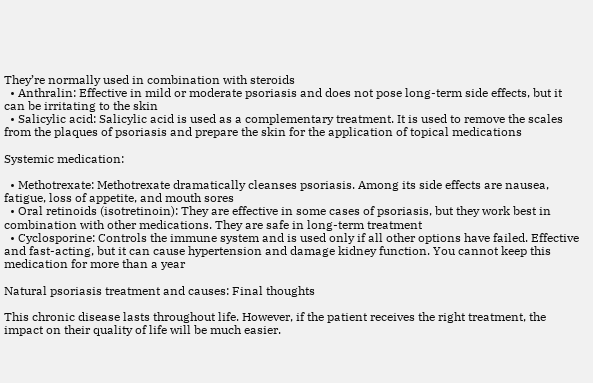They’re normally used in combination with steroids
  • Anthralin: Effective in mild or moderate psoriasis and does not pose long-term side effects, but it can be irritating to the skin
  • Salicylic acid: Salicylic acid is used as a complementary treatment. It is used to remove the scales from the plaques of psoriasis and prepare the skin for the application of topical medications

Systemic medication:

  • Methotrexate: Methotrexate dramatically cleanses psoriasis. Among its side effects are nausea, fatigue, loss of appetite, and mouth sores
  • Oral retinoids (isotretinoin): They are effective in some cases of psoriasis, but they work best in combination with other medications. They are safe in long-term treatment
  • Cyclosporine: Controls the immune system and is used only if all other options have failed. Effective and fast-acting, but it can cause hypertension and damage kidney function. You cannot keep this medication for more than a year

Natural psoriasis treatment and causes: Final thoughts

This chronic disease lasts throughout life. However, if the patient receives the right treatment, the impact on their quality of life will be much easier.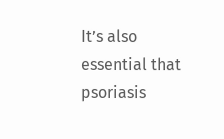It’s also essential that psoriasis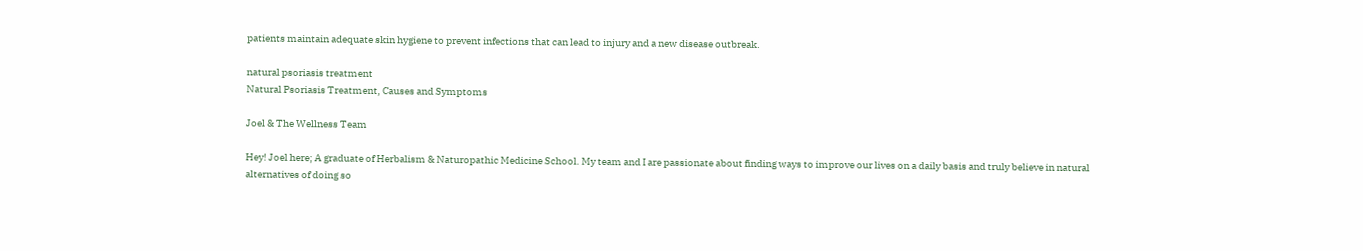patients maintain adequate skin hygiene to prevent infections that can lead to injury and a new disease outbreak.

natural psoriasis treatment
Natural Psoriasis Treatment, Causes and Symptoms

Joel & The Wellness Team

Hey! Joel here; A graduate of Herbalism & Naturopathic Medicine School. My team and I are passionate about finding ways to improve our lives on a daily basis and truly believe in natural alternatives of doing so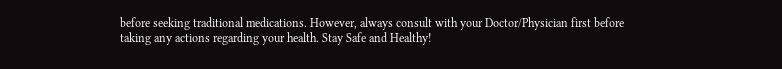before seeking traditional medications. However, always consult with your Doctor/Physician first before taking any actions regarding your health. Stay Safe and Healthy!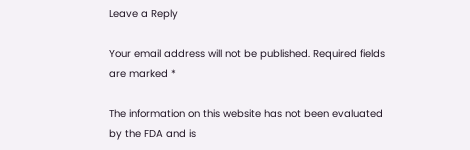Leave a Reply

Your email address will not be published. Required fields are marked *

The information on this website has not been evaluated by the FDA and is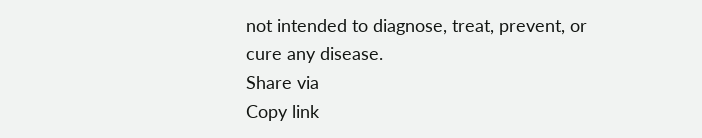not intended to diagnose, treat, prevent, or cure any disease.
Share via
Copy link